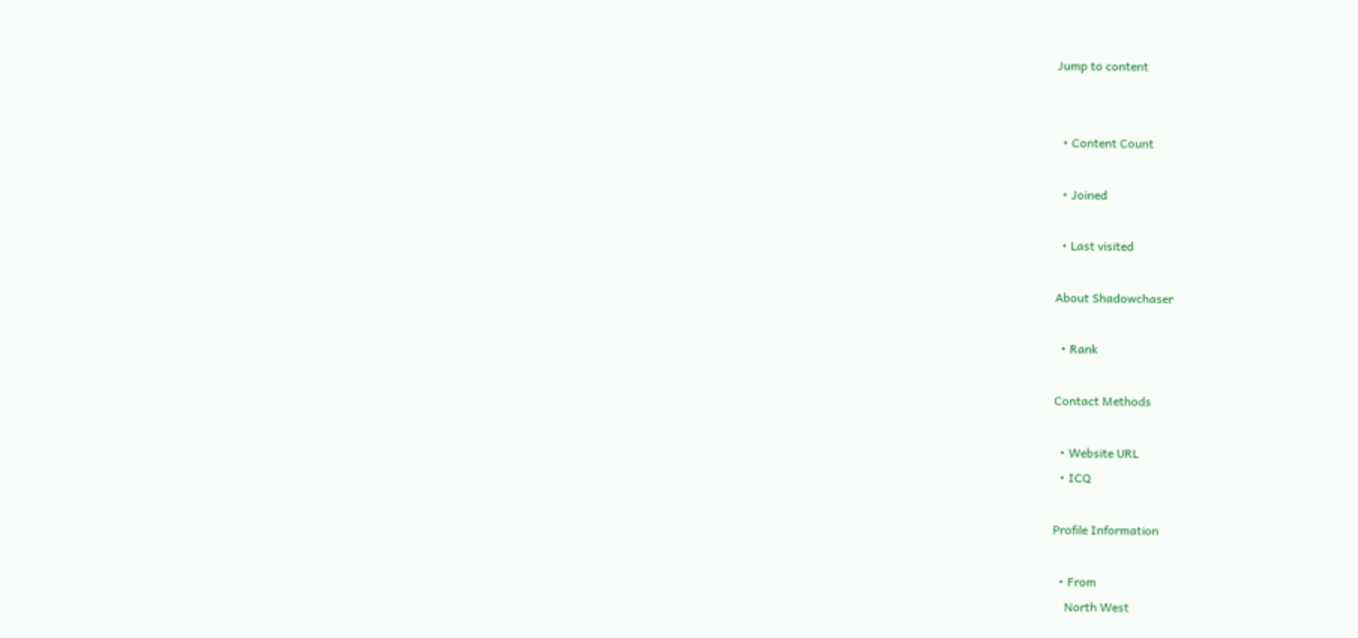Jump to content


  • Content Count

  • Joined

  • Last visited

About Shadowchaser

  • Rank

Contact Methods

  • Website URL
  • ICQ

Profile Information

  • From
    North West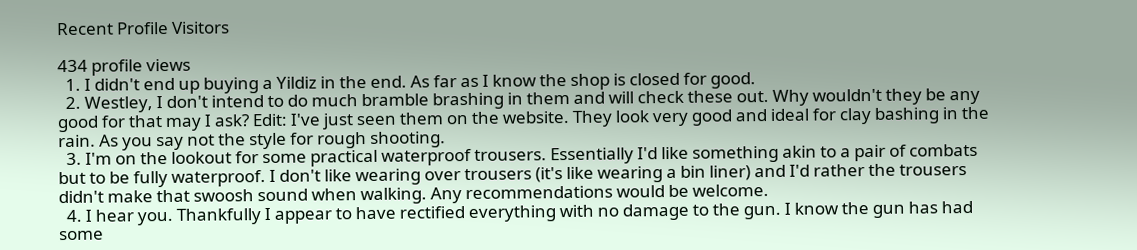Recent Profile Visitors

434 profile views
  1. I didn't end up buying a Yildiz in the end. As far as I know the shop is closed for good.
  2. Westley, I don't intend to do much bramble brashing in them and will check these out. Why wouldn't they be any good for that may I ask? Edit: I've just seen them on the website. They look very good and ideal for clay bashing in the rain. As you say not the style for rough shooting.
  3. I'm on the lookout for some practical waterproof trousers. Essentially I'd like something akin to a pair of combats but to be fully waterproof. I don't like wearing over trousers (it's like wearing a bin liner) and I'd rather the trousers didn't make that swoosh sound when walking. Any recommendations would be welcome.
  4. I hear you. Thankfully I appear to have rectified everything with no damage to the gun. I know the gun has had some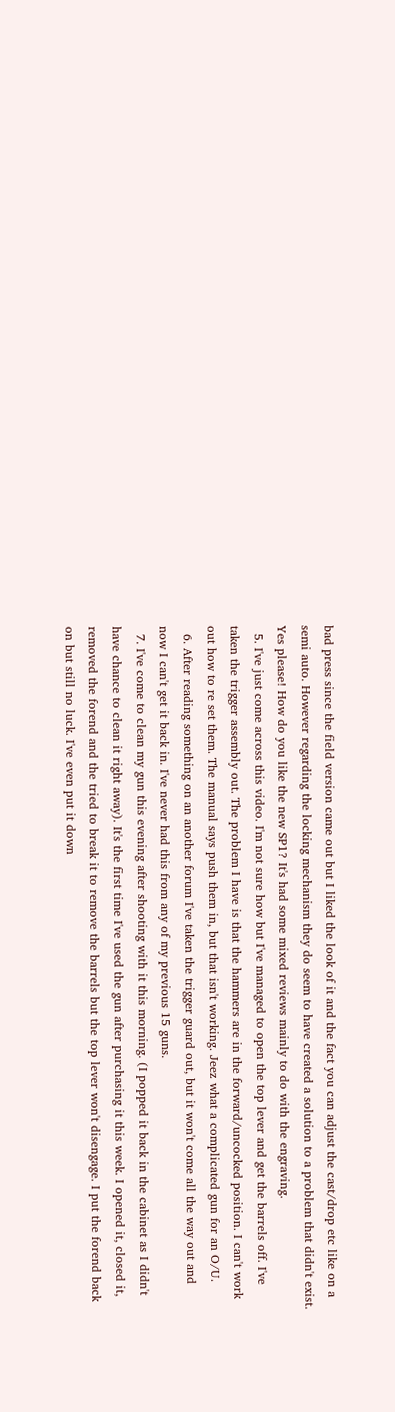bad press since the field version came out but I liked the look of it and the fact you can adjust the cast/drop etc like on a semi auto. However regarding the locking mechanism they do seem to have created a solution to a problem that didn't exist. Yes please! How do you like the new SP1? It's had some mixed reviews mainly to do with the engraving.
  5. I've just come across this video. I'm not sure how but I've managed to open the top lever and get the barrels off. I've taken the trigger assembly out. The problem I have is that the hammers are in the forward/uncocked position. I can't work out how to re set them. The manual says push them in, but that isn't working. Jeez what a complicated gun for an O/U.
  6. After reading something on an another forum I've taken the trigger guard out, but it won't come all the way out and now I can't get it back in. I've never had this from any of my previous 15 guns.
  7. I've come to clean my gun this evening after shooting with it this morning. (I popped it back in the cabinet as I didn't have chance to clean it right away). It's the first time I've used the gun after purchasing it this week. I opened it, closed it, removed the forend and the tried to break it to remove the barrels but the top lever won't disengage. I put the forend back on but still no luck. I've even put it down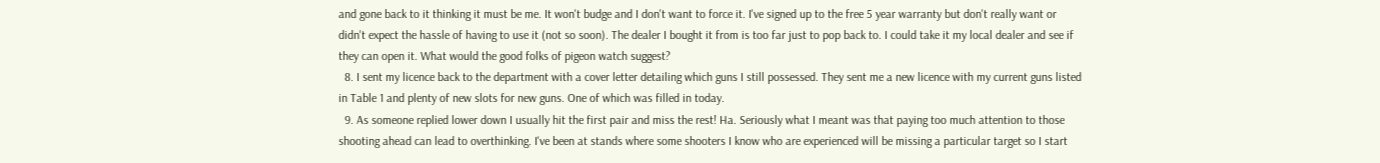and gone back to it thinking it must be me. It won't budge and I don't want to force it. I've signed up to the free 5 year warranty but don't really want or didn't expect the hassle of having to use it (not so soon). The dealer I bought it from is too far just to pop back to. I could take it my local dealer and see if they can open it. What would the good folks of pigeon watch suggest?
  8. I sent my licence back to the department with a cover letter detailing which guns I still possessed. They sent me a new licence with my current guns listed in Table 1 and plenty of new slots for new guns. One of which was filled in today.
  9. As someone replied lower down I usually hit the first pair and miss the rest! Ha. Seriously what I meant was that paying too much attention to those shooting ahead can lead to overthinking. I've been at stands where some shooters I know who are experienced will be missing a particular target so I start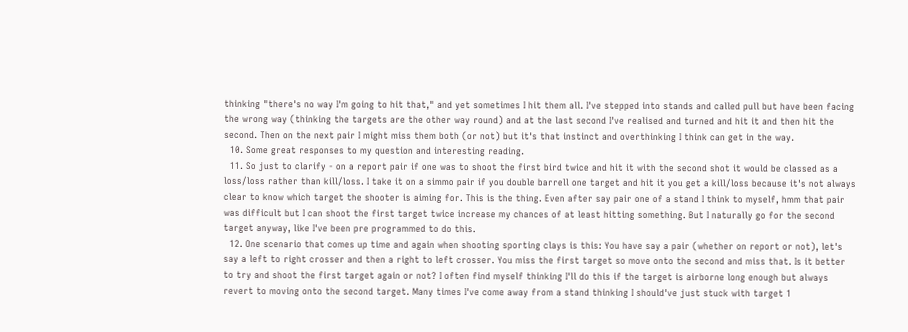thinking "there's no way I'm going to hit that," and yet sometimes I hit them all. I've stepped into stands and called pull but have been facing the wrong way (thinking the targets are the other way round) and at the last second I've realised and turned and hit it and then hit the second. Then on the next pair I might miss them both (or not) but it's that instinct and overthinking I think can get in the way.
  10. Some great responses to my question and interesting reading.
  11. So just to clarify - on a report pair if one was to shoot the first bird twice and hit it with the second shot it would be classed as a loss/loss rather than kill/loss. I take it on a simmo pair if you double barrell one target and hit it you get a kill/loss because it's not always clear to know which target the shooter is aiming for. This is the thing. Even after say pair one of a stand I think to myself, hmm that pair was difficult but I can shoot the first target twice increase my chances of at least hitting something. But I naturally go for the second target anyway, like I've been pre programmed to do this.
  12. One scenario that comes up time and again when shooting sporting clays is this: You have say a pair (whether on report or not), let's say a left to right crosser and then a right to left crosser. You miss the first target so move onto the second and miss that. Is it better to try and shoot the first target again or not? I often find myself thinking I'll do this if the target is airborne long enough but always revert to moving onto the second target. Many times I've come away from a stand thinking I should've just stuck with target 1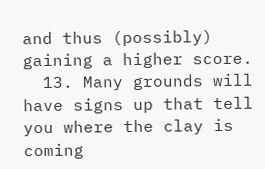and thus (possibly) gaining a higher score.
  13. Many grounds will have signs up that tell you where the clay is coming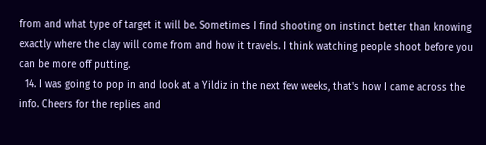from and what type of target it will be. Sometimes I find shooting on instinct better than knowing exactly where the clay will come from and how it travels. I think watching people shoot before you can be more off putting.
  14. I was going to pop in and look at a Yildiz in the next few weeks, that's how I came across the info. Cheers for the replies and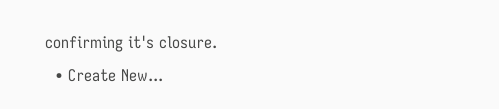confirming it's closure.
  • Create New...